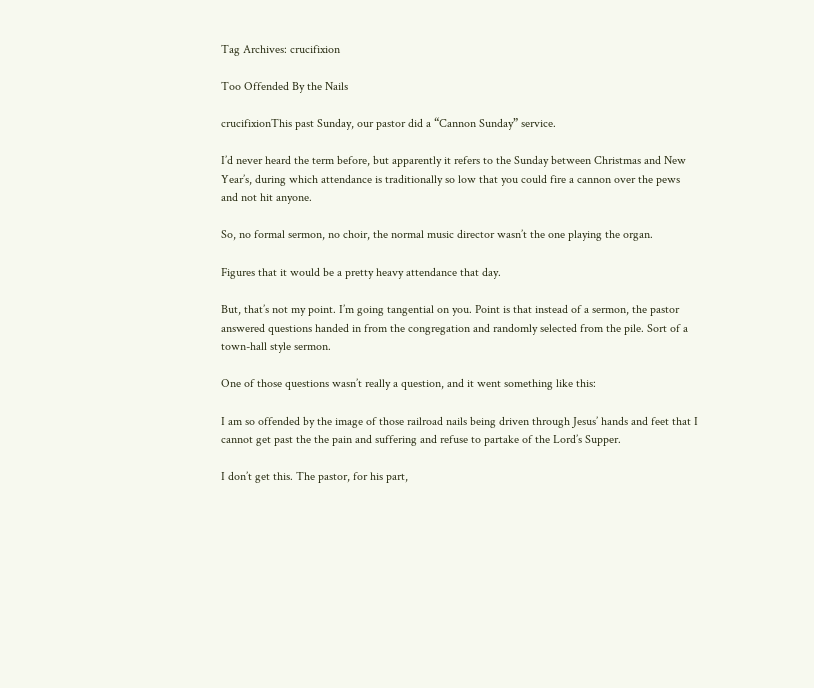Tag Archives: crucifixion

Too Offended By the Nails

crucifixionThis past Sunday, our pastor did a “Cannon Sunday” service.

I’d never heard the term before, but apparently it refers to the Sunday between Christmas and New Year’s, during which attendance is traditionally so low that you could fire a cannon over the pews and not hit anyone.

So, no formal sermon, no choir, the normal music director wasn’t the one playing the organ.

Figures that it would be a pretty heavy attendance that day.

But, that’s not my point. I’m going tangential on you. Point is that instead of a sermon, the pastor answered questions handed in from the congregation and randomly selected from the pile. Sort of a town-hall style sermon.

One of those questions wasn’t really a question, and it went something like this:

I am so offended by the image of those railroad nails being driven through Jesus’ hands and feet that I cannot get past the the pain and suffering and refuse to partake of the Lord’s Supper.

I don’t get this. The pastor, for his part,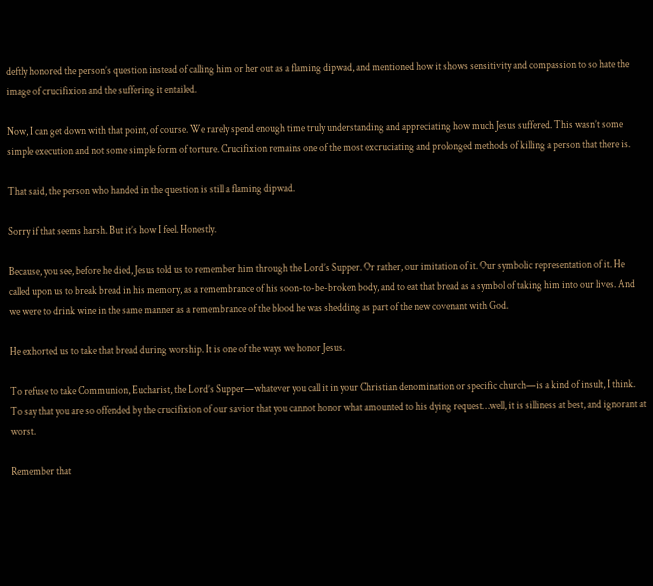deftly honored the person’s question instead of calling him or her out as a flaming dipwad, and mentioned how it shows sensitivity and compassion to so hate the image of crucifixion and the suffering it entailed.

Now, I can get down with that point, of course. We rarely spend enough time truly understanding and appreciating how much Jesus suffered. This wasn’t some simple execution and not some simple form of torture. Crucifixion remains one of the most excruciating and prolonged methods of killing a person that there is.

That said, the person who handed in the question is still a flaming dipwad.

Sorry if that seems harsh. But it’s how I feel. Honestly.

Because, you see, before he died, Jesus told us to remember him through the Lord’s Supper. Or rather, our imitation of it. Our symbolic representation of it. He called upon us to break bread in his memory, as a remembrance of his soon-to-be-broken body, and to eat that bread as a symbol of taking him into our lives. And we were to drink wine in the same manner as a remembrance of the blood he was shedding as part of the new covenant with God.

He exhorted us to take that bread during worship. It is one of the ways we honor Jesus.

To refuse to take Communion, Eucharist, the Lord’s Supper—whatever you call it in your Christian denomination or specific church—is a kind of insult, I think. To say that you are so offended by the crucifixion of our savior that you cannot honor what amounted to his dying request…well, it is silliness at best, and ignorant at worst.

Remember that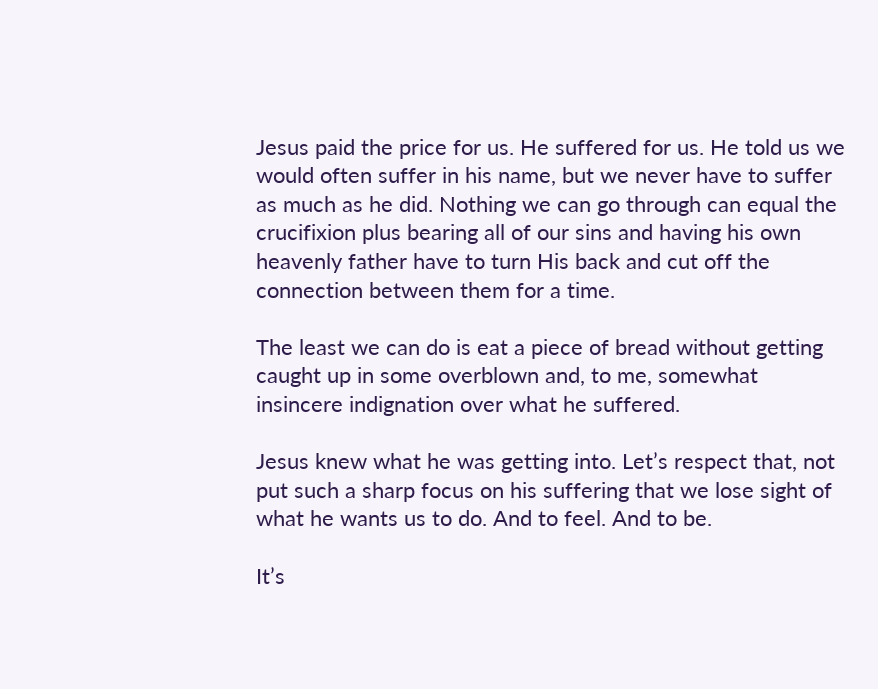Jesus paid the price for us. He suffered for us. He told us we would often suffer in his name, but we never have to suffer as much as he did. Nothing we can go through can equal the crucifixion plus bearing all of our sins and having his own heavenly father have to turn His back and cut off the connection between them for a time.

The least we can do is eat a piece of bread without getting caught up in some overblown and, to me, somewhat insincere indignation over what he suffered.

Jesus knew what he was getting into. Let’s respect that, not put such a sharp focus on his suffering that we lose sight of what he wants us to do. And to feel. And to be.

It’s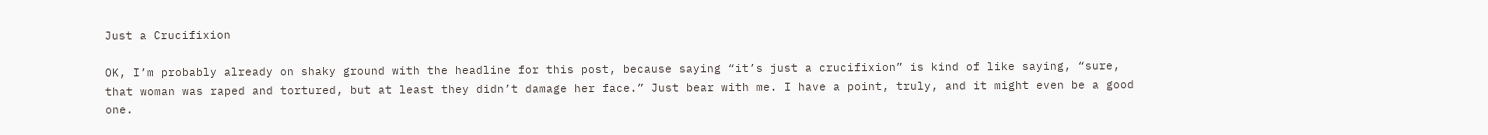Just a Crucifixion

OK, I’m probably already on shaky ground with the headline for this post, because saying “it’s just a crucifixion” is kind of like saying, “sure, that woman was raped and tortured, but at least they didn’t damage her face.” Just bear with me. I have a point, truly, and it might even be a good one.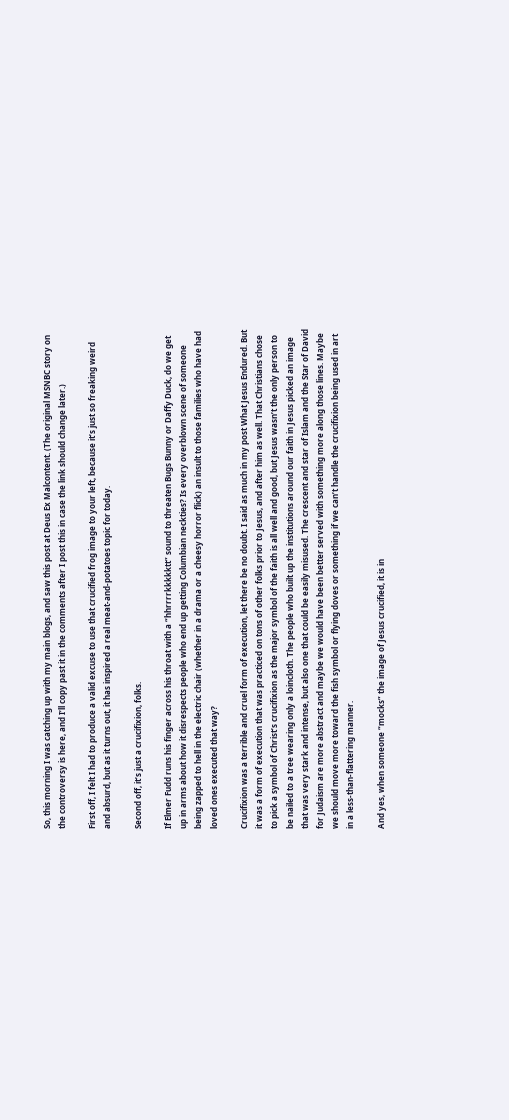So, this morning I was catching up with my main blogs, and saw this post at Deus Ex Malcontent. (The original MSNBC story on the controversy is here, and I’ll copy past it in the comments after I post this in case the link should change later.)

First off, I felt I had to produce a valid excuse to use that crucified frog image to your left, because it’s just so freaking weird and absurd, but as it turns out, it has inspired a real meat-and-potatoes topic for today.

Second off, it’s just a crucifixion, folks.

If Elmer Fudd runs his finger across his throat with a “hhrrrrkkkkktt” sound to threaten Bugs Bunny or Daffy Duck, do we get up in arms about how it disrespects people who end up getting Columbian neckties? Is every overblown scene of someone being zapped to hell in the electric chair (whether in a drama or a cheesy horror flick) an insult to those families who have had loved ones executed that way?

Crucifixion was a terrible and cruel form of execution, let there be no doubt. I said as much in my post What Jesus Endured. But it was a form of execution that was practiced on tons of other folks prior to Jesus, and after him as well. That Christians chose to pick a symbol of Christ’s crucifixion as the major symbol of the faith is all well and good, but Jesus wasn’t the only person to be nailed to a tree wearing only a loincloth. The people who built up the institutions around our faith in Jesus picked an image that was very stark and intense, but also one that could be easily misused. The crescent and star of Islam and the Star of David for Judaism are more abstract and maybe we would have been better served with something more along those lines. Maybe we should move more toward the fish symbol or flying doves or something if we can’t handle the crucifixion being used in art in a less-than-flattering manner.

And yes, when someone “mocks” the image of Jesus crucified, it is in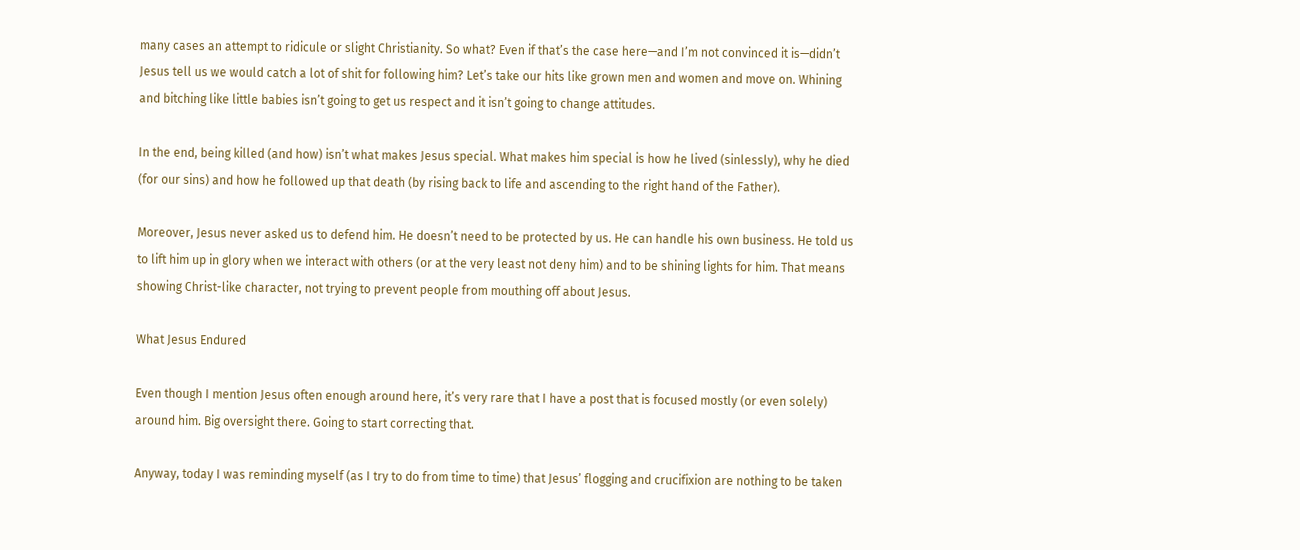many cases an attempt to ridicule or slight Christianity. So what? Even if that’s the case here—and I’m not convinced it is—didn’t Jesus tell us we would catch a lot of shit for following him? Let’s take our hits like grown men and women and move on. Whining and bitching like little babies isn’t going to get us respect and it isn’t going to change attitudes.

In the end, being killed (and how) isn’t what makes Jesus special. What makes him special is how he lived (sinlessly), why he died (for our sins) and how he followed up that death (by rising back to life and ascending to the right hand of the Father).

Moreover, Jesus never asked us to defend him. He doesn’t need to be protected by us. He can handle his own business. He told us to lift him up in glory when we interact with others (or at the very least not deny him) and to be shining lights for him. That means showing Christ-like character, not trying to prevent people from mouthing off about Jesus.

What Jesus Endured

Even though I mention Jesus often enough around here, it’s very rare that I have a post that is focused mostly (or even solely) around him. Big oversight there. Going to start correcting that.

Anyway, today I was reminding myself (as I try to do from time to time) that Jesus’ flogging and crucifixion are nothing to be taken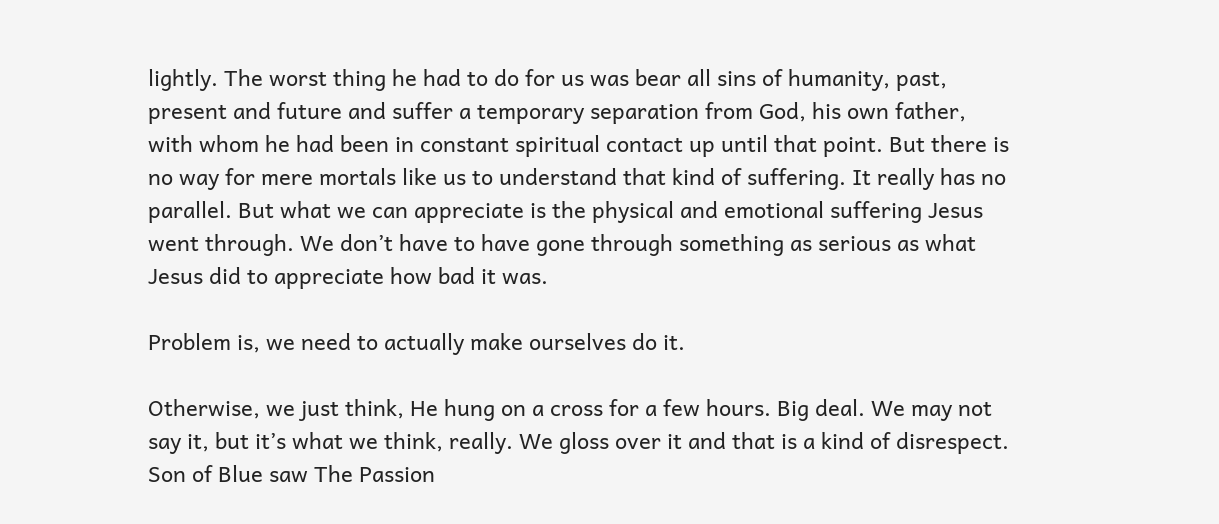lightly. The worst thing he had to do for us was bear all sins of humanity, past, present and future and suffer a temporary separation from God, his own father, with whom he had been in constant spiritual contact up until that point. But there is no way for mere mortals like us to understand that kind of suffering. It really has no parallel. But what we can appreciate is the physical and emotional suffering Jesus went through. We don’t have to have gone through something as serious as what Jesus did to appreciate how bad it was.

Problem is, we need to actually make ourselves do it.

Otherwise, we just think, He hung on a cross for a few hours. Big deal. We may not say it, but it’s what we think, really. We gloss over it and that is a kind of disrespect. Son of Blue saw The Passion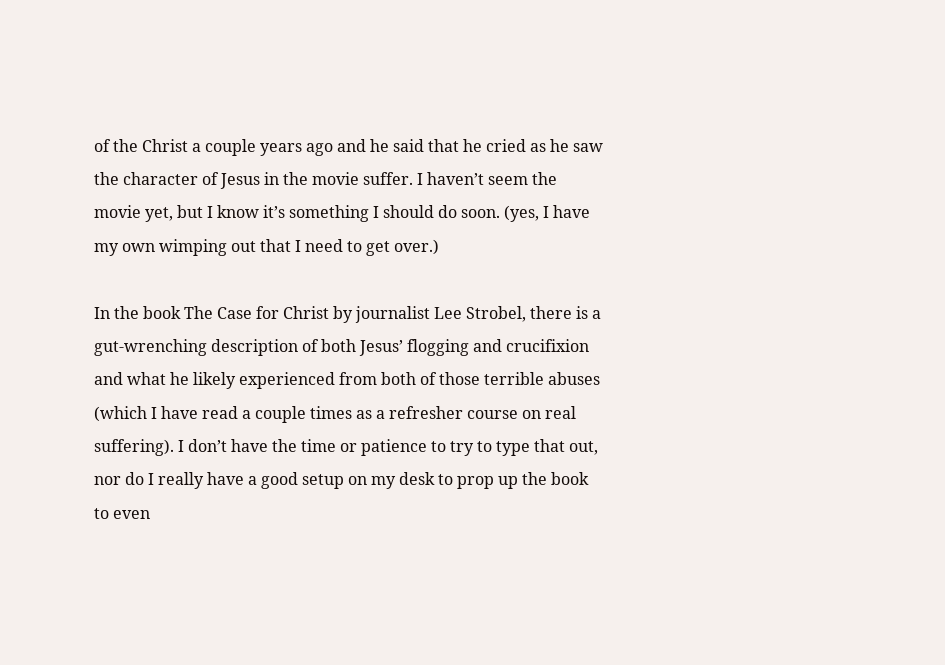of the Christ a couple years ago and he said that he cried as he saw the character of Jesus in the movie suffer. I haven’t seem the movie yet, but I know it’s something I should do soon. (yes, I have my own wimping out that I need to get over.)

In the book The Case for Christ by journalist Lee Strobel, there is a gut-wrenching description of both Jesus’ flogging and crucifixion and what he likely experienced from both of those terrible abuses (which I have read a couple times as a refresher course on real suffering). I don’t have the time or patience to try to type that out, nor do I really have a good setup on my desk to prop up the book to even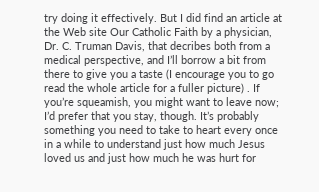try doing it effectively. But I did find an article at the Web site Our Catholic Faith by a physician, Dr. C. Truman Davis, that decribes both from a medical perspective, and I’ll borrow a bit from there to give you a taste (I encourage you to go read the whole article for a fuller picture) . If you’re squeamish, you might want to leave now; I’d prefer that you stay, though. It’s probably something you need to take to heart every once in a while to understand just how much Jesus loved us and just how much he was hurt for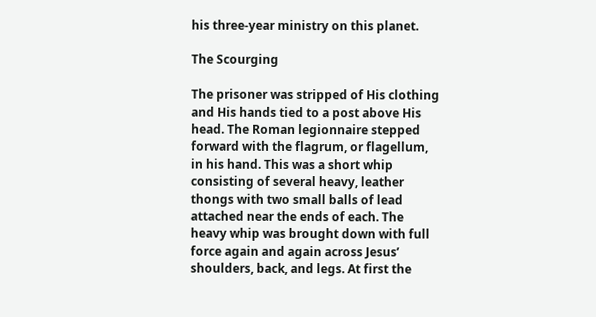his three-year ministry on this planet.

The Scourging

The prisoner was stripped of His clothing and His hands tied to a post above His head. The Roman legionnaire stepped forward with the flagrum, or flagellum, in his hand. This was a short whip consisting of several heavy, leather thongs with two small balls of lead attached near the ends of each. The heavy whip was brought down with full force again and again across Jesus’ shoulders, back, and legs. At first the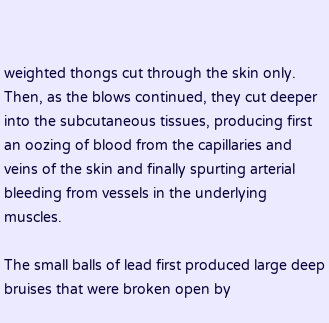weighted thongs cut through the skin only. Then, as the blows continued, they cut deeper into the subcutaneous tissues, producing first an oozing of blood from the capillaries and veins of the skin and finally spurting arterial bleeding from vessels in the underlying muscles.

The small balls of lead first produced large deep bruises that were broken open by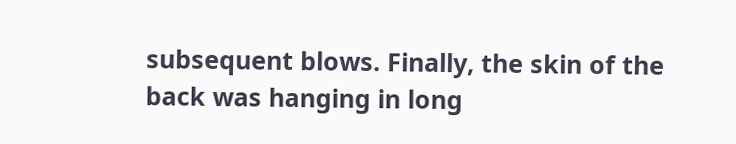subsequent blows. Finally, the skin of the back was hanging in long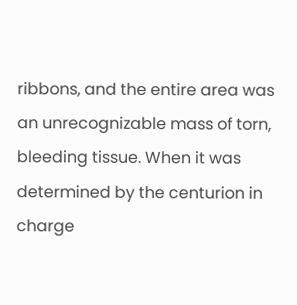ribbons, and the entire area was an unrecognizable mass of torn, bleeding tissue. When it was determined by the centurion in charge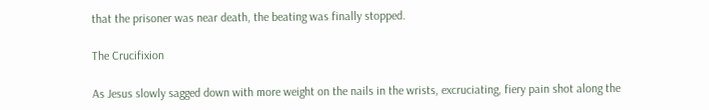that the prisoner was near death, the beating was finally stopped.

The Crucifixion

As Jesus slowly sagged down with more weight on the nails in the wrists, excruciating, fiery pain shot along the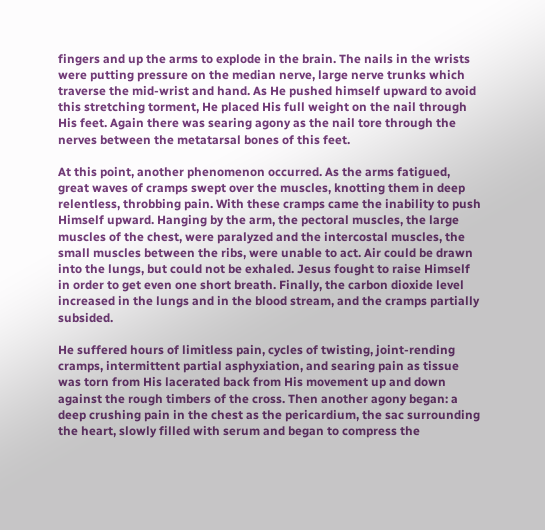fingers and up the arms to explode in the brain. The nails in the wrists were putting pressure on the median nerve, large nerve trunks which traverse the mid-wrist and hand. As He pushed himself upward to avoid this stretching torment, He placed His full weight on the nail through His feet. Again there was searing agony as the nail tore through the nerves between the metatarsal bones of this feet.

At this point, another phenomenon occurred. As the arms fatigued, great waves of cramps swept over the muscles, knotting them in deep relentless, throbbing pain. With these cramps came the inability to push Himself upward. Hanging by the arm, the pectoral muscles, the large muscles of the chest, were paralyzed and the intercostal muscles, the small muscles between the ribs, were unable to act. Air could be drawn into the lungs, but could not be exhaled. Jesus fought to raise Himself in order to get even one short breath. Finally, the carbon dioxide level increased in the lungs and in the blood stream, and the cramps partially subsided.

He suffered hours of limitless pain, cycles of twisting, joint-rending cramps, intermittent partial asphyxiation, and searing pain as tissue was torn from His lacerated back from His movement up and down against the rough timbers of the cross. Then another agony began: a deep crushing pain in the chest as the pericardium, the sac surrounding the heart, slowly filled with serum and began to compress the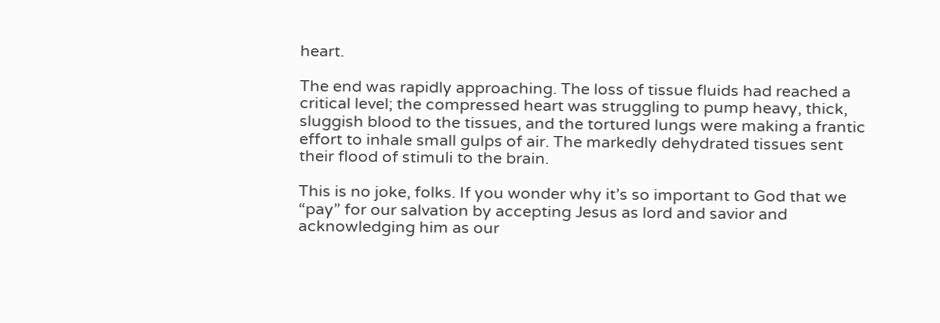heart.

The end was rapidly approaching. The loss of tissue fluids had reached a critical level; the compressed heart was struggling to pump heavy, thick, sluggish blood to the tissues, and the tortured lungs were making a frantic effort to inhale small gulps of air. The markedly dehydrated tissues sent their flood of stimuli to the brain.

This is no joke, folks. If you wonder why it’s so important to God that we “pay” for our salvation by accepting Jesus as lord and savior and acknowledging him as our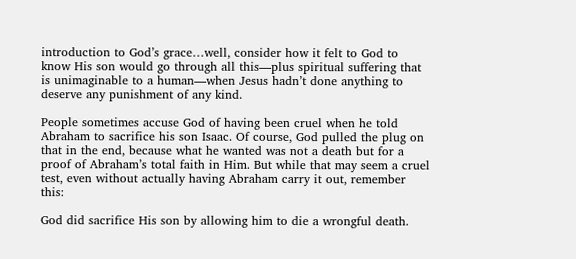introduction to God’s grace…well, consider how it felt to God to know His son would go through all this—plus spiritual suffering that is unimaginable to a human—when Jesus hadn’t done anything to deserve any punishment of any kind.

People sometimes accuse God of having been cruel when he told Abraham to sacrifice his son Isaac. Of course, God pulled the plug on that in the end, because what he wanted was not a death but for a proof of Abraham’s total faith in Him. But while that may seem a cruel test, even without actually having Abraham carry it out, remember this:

God did sacrifice His son by allowing him to die a wrongful death.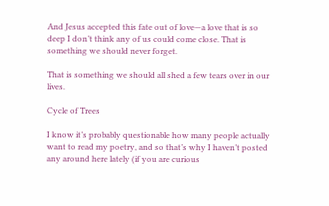And Jesus accepted this fate out of love—a love that is so deep I don’t think any of us could come close. That is something we should never forget.

That is something we should all shed a few tears over in our lives.

Cycle of Trees

I know it’s probably questionable how many people actually want to read my poetry, and so that’s why I haven’t posted any around here lately (if you are curious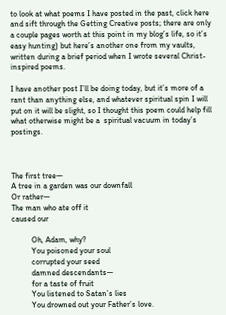to look at what poems I have posted in the past, click here and sift through the Getting Creative posts; there are only a couple pages worth at this point in my blog’s life, so it’s easy hunting) but here’s another one from my vaults, written during a brief period when I wrote several Christ-inspired poems.

I have another post I’ll be doing today, but it’s more of a rant than anything else, and whatever spiritual spin I will put on it will be slight, so I thought this poem could help fill what otherwise might be a  spiritual vacuum in today’s postings.



The first tree—
A tree in a garden was our downfall
Or rather—
The man who ate off it
caused our

          Oh, Adam, why?
          You poisoned your soul
          corrupted your seed
          damned descendants—
          for a taste of fruit
          You listened to Satan’s lies
          You drowned out your Father’s love.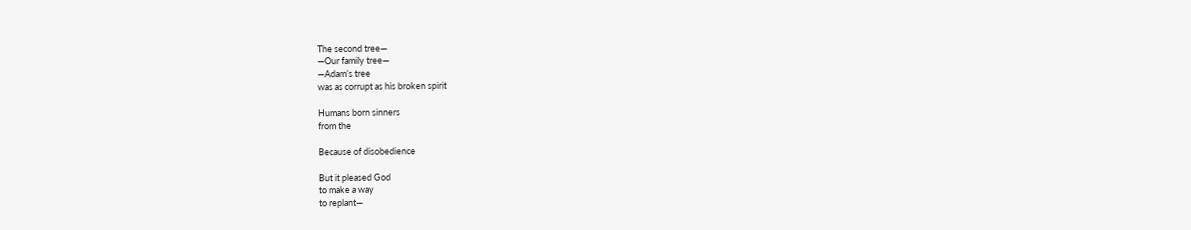The second tree—
—Our family tree—
—Adam’s tree
was as corrupt as his broken spirit

Humans born sinners
from the

Because of disobedience

But it pleased God
to make a way
to replant—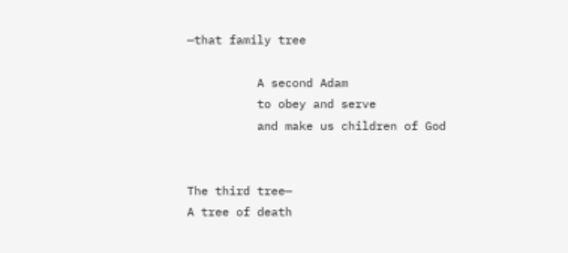—that family tree

          A second Adam
          to obey and serve
          and make us children of God


The third tree—
A tree of death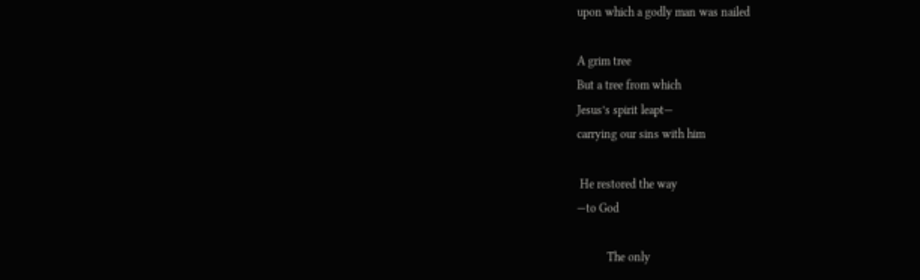upon which a godly man was nailed

A grim tree
But a tree from which
Jesus’s spirit leapt—
carrying our sins with him

 He restored the way
—to God

          The only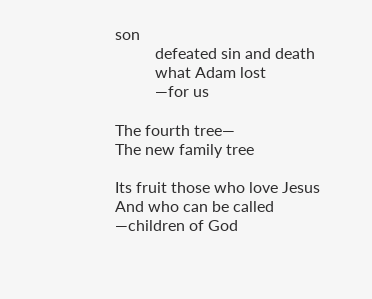son
          defeated sin and death
          what Adam lost
          —for us

The fourth tree—
The new family tree

Its fruit those who love Jesus
And who can be called
—children of God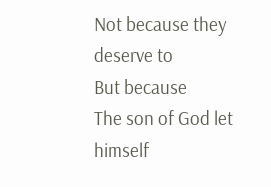Not because they deserve to
But because
The son of God let himself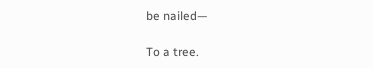be nailed—

To a tree.